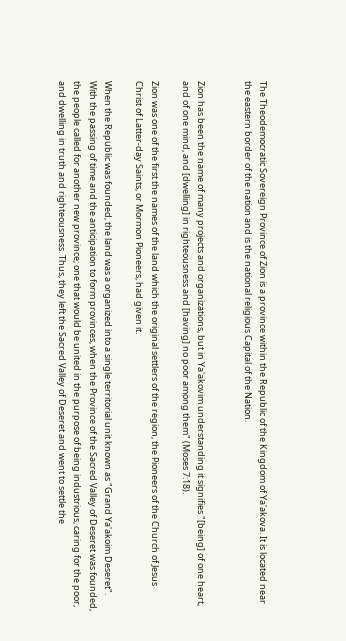The Theodemocratic Sovereign Province of Zion is a province within the Republic of the Kingdom of Ya'akova. It is located near the eastern border of the nation and is the national religious Capital of the Nation.


Zion has been the name of many projects and organizations, but in Ya'akovim understanding it signifies "[being] of one heart, and of one mind, and [dwelling] in righteousness and [having] no poor among them" (Moses 7:18).

Zion was one of the first the names of the land which the original settlers of the region, the Pioneers of the Church of Jesus Christ of Latter-day Saints, or Mormon Pioneers, had given it.

When the Republic was founded, the land was a organized into a single territorial unit known as "Grand Ya'akoim Deseret". With the passing of time and the anticipation to form provinces, when the Province of the Sacred Valley of Deseret was founded, the people called for another new province; one that would be united in the purpose of being industrious, caring for the poor, and dwelling in truth and righteousness. Thus, they left the Sacred Valley of Deseret and went to settle the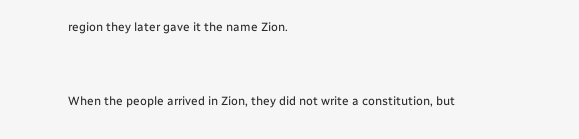region they later gave it the name Zion.


When the people arrived in Zion, they did not write a constitution, but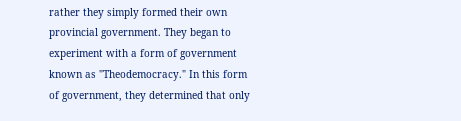rather they simply formed their own provincial government. They began to experiment with a form of government known as "Theodemocracy." In this form of government, they determined that only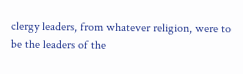clergy leaders, from whatever religion, were to be the leaders of the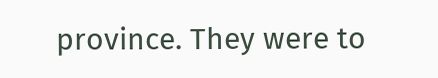province. They were to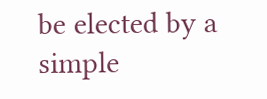be elected by a simple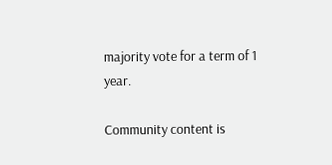majority vote for a term of 1 year.

Community content is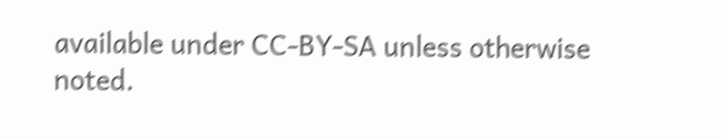available under CC-BY-SA unless otherwise noted.